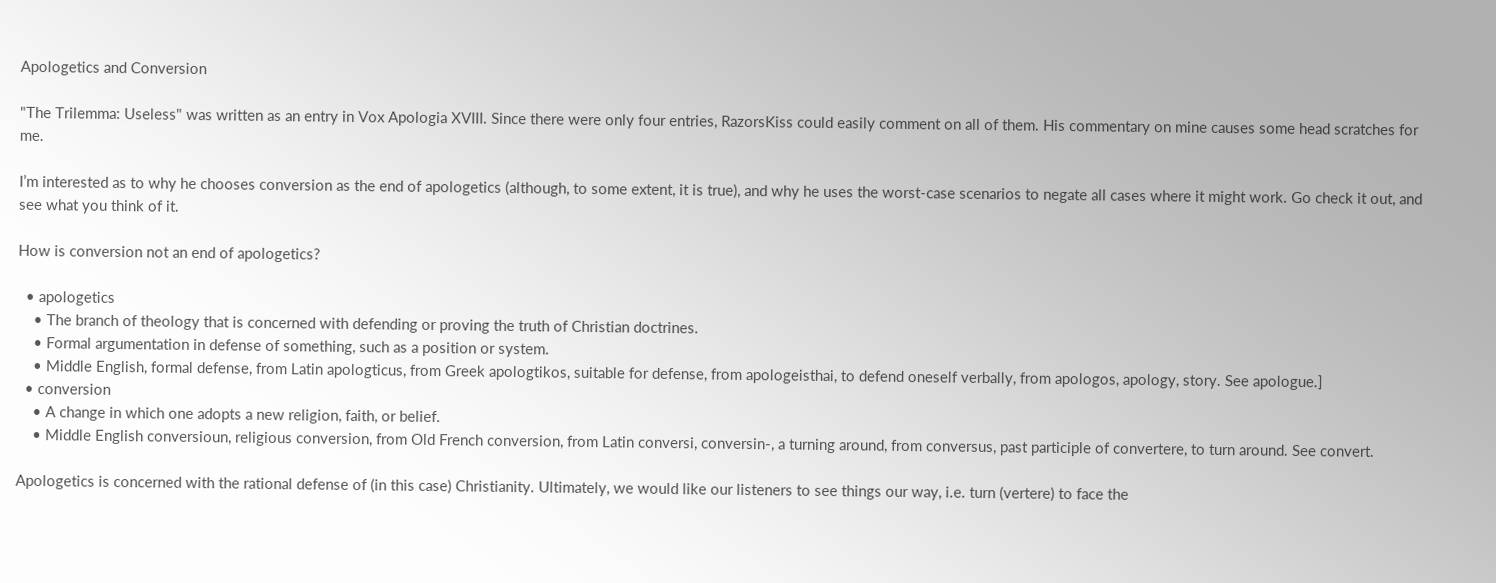Apologetics and Conversion

"The Trilemma: Useless" was written as an entry in Vox Apologia XVIII. Since there were only four entries, RazorsKiss could easily comment on all of them. His commentary on mine causes some head scratches for me.

I’m interested as to why he chooses conversion as the end of apologetics (although, to some extent, it is true), and why he uses the worst-case scenarios to negate all cases where it might work. Go check it out, and see what you think of it.

How is conversion not an end of apologetics?

  • apologetics
    • The branch of theology that is concerned with defending or proving the truth of Christian doctrines.
    • Formal argumentation in defense of something, such as a position or system.
    • Middle English, formal defense, from Latin apologticus, from Greek apologtikos, suitable for defense, from apologeisthai, to defend oneself verbally, from apologos, apology, story. See apologue.]
  • conversion
    • A change in which one adopts a new religion, faith, or belief.
    • Middle English conversioun, religious conversion, from Old French conversion, from Latin conversi, conversin-, a turning around, from conversus, past participle of convertere, to turn around. See convert.

Apologetics is concerned with the rational defense of (in this case) Christianity. Ultimately, we would like our listeners to see things our way, i.e. turn (vertere) to face the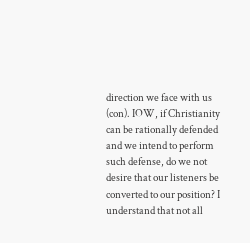direction we face with us (con). IOW, if Christianity can be rationally defended and we intend to perform such defense, do we not desire that our listeners be converted to our position? I understand that not all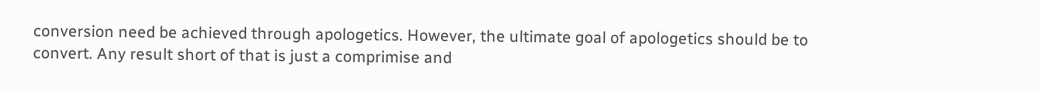conversion need be achieved through apologetics. However, the ultimate goal of apologetics should be to convert. Any result short of that is just a comprimise and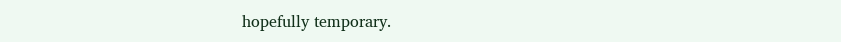hopefully temporary.